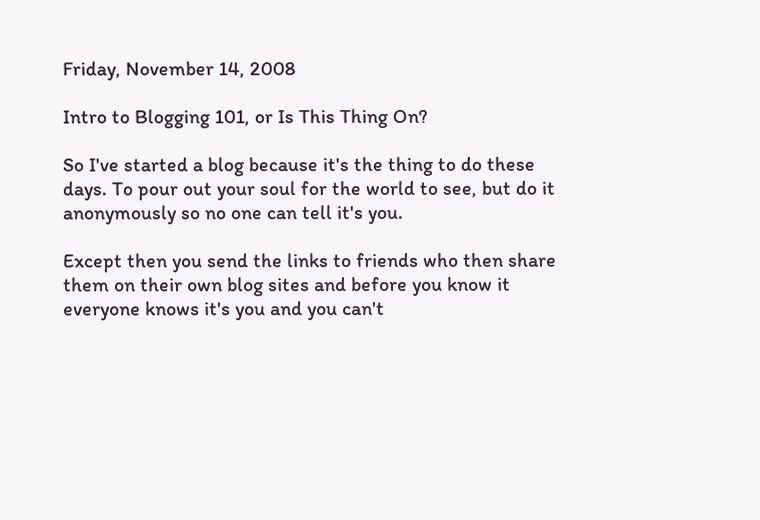Friday, November 14, 2008

Intro to Blogging 101, or Is This Thing On?

So I've started a blog because it's the thing to do these days. To pour out your soul for the world to see, but do it anonymously so no one can tell it's you.

Except then you send the links to friends who then share them on their own blog sites and before you know it everyone knows it's you and you can't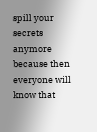spill your secrets anymore because then everyone will know that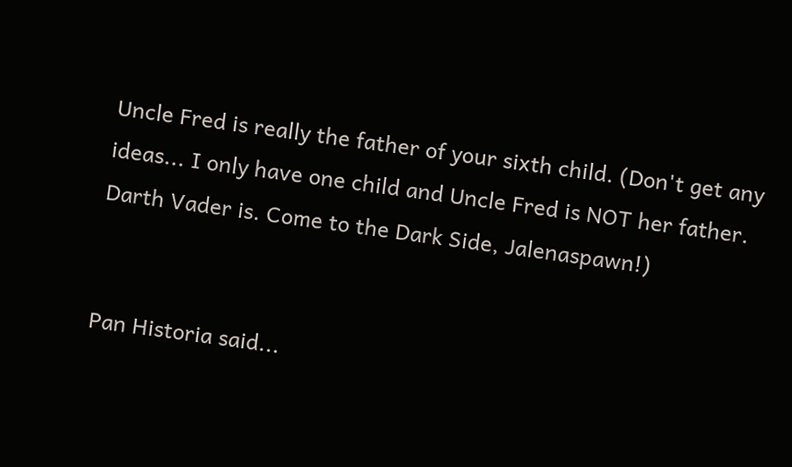Uncle Fred is really the father of your sixth child. (Don't get any ideas... I only have one child and Uncle Fred is NOT her father. Darth Vader is. Come to the Dark Side, Jalenaspawn!)


Pan Historia said...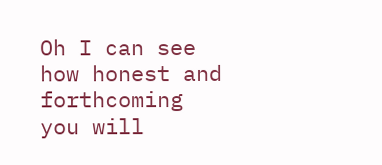Oh I can see how honest and forthcoming you will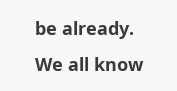be already. We all know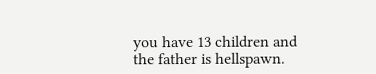you have 13 children and the father is hellspawn.